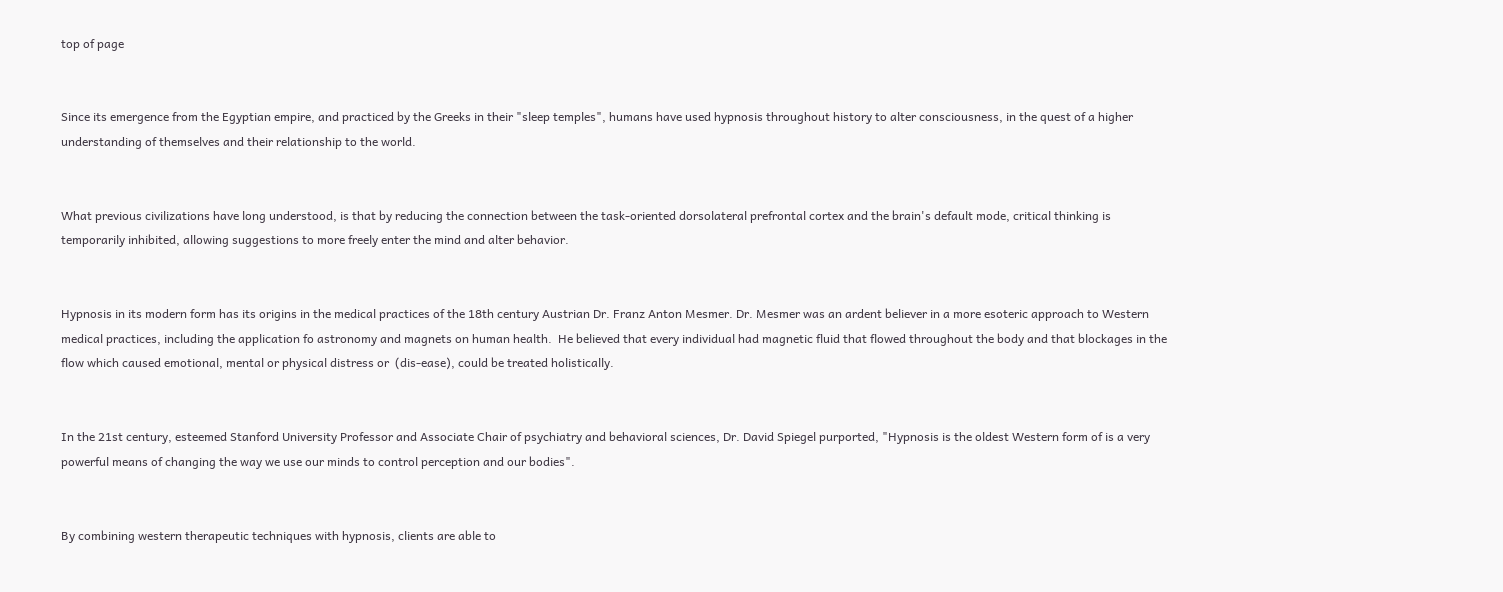top of page


Since its emergence from the Egyptian empire, and practiced by the Greeks in their "sleep temples", humans have used hypnosis throughout history to alter consciousness, in the quest of a higher understanding of themselves and their relationship to the world.


What previous civilizations have long understood, is that by reducing the connection between the task-oriented dorsolateral prefrontal cortex and the brain's default mode, critical thinking is temporarily inhibited, allowing suggestions to more freely enter the mind and alter behavior.


Hypnosis in its modern form has its origins in the medical practices of the 18th century Austrian Dr. Franz Anton Mesmer. Dr. Mesmer was an ardent believer in a more esoteric approach to Western medical practices, including the application fo astronomy and magnets on human health.  He believed that every individual had magnetic fluid that flowed throughout the body and that blockages in the flow which caused emotional, mental or physical distress or  (dis-ease), could be treated holistically.


In the 21st century, esteemed Stanford University Professor and Associate Chair of psychiatry and behavioral sciences, Dr. David Spiegel purported, "Hypnosis is the oldest Western form of is a very powerful means of changing the way we use our minds to control perception and our bodies".


By combining western therapeutic techniques with hypnosis, clients are able to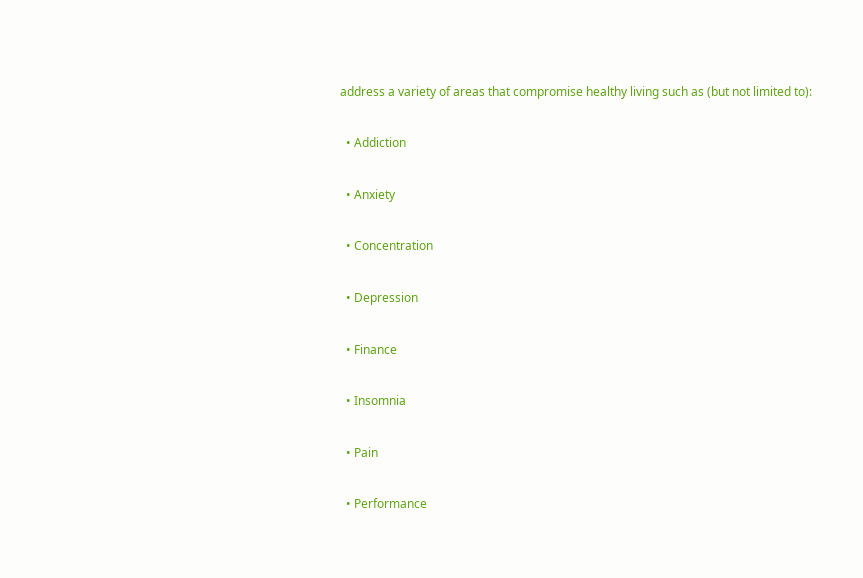address a variety of areas that compromise healthy living such as (but not limited to):

  • Addiction

  • Anxiety

  • Concentration

  • Depression

  • Finance

  • Insomnia

  • Pain

  • Performance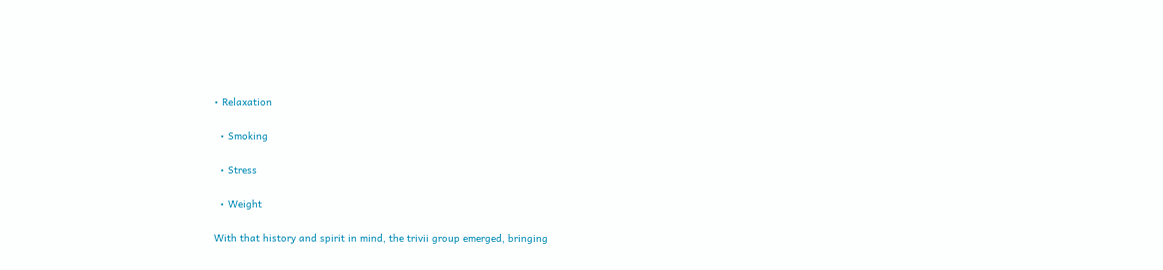• Relaxation

  • Smoking

  • Stress

  • Weight

With that history and spirit in mind, the trivii group emerged, bringing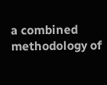a combined methodology of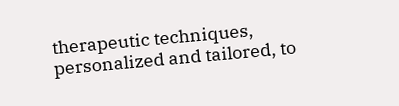therapeutic techniques, personalized and tailored, to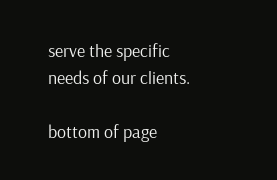serve the specific needs of our clients.

bottom of page